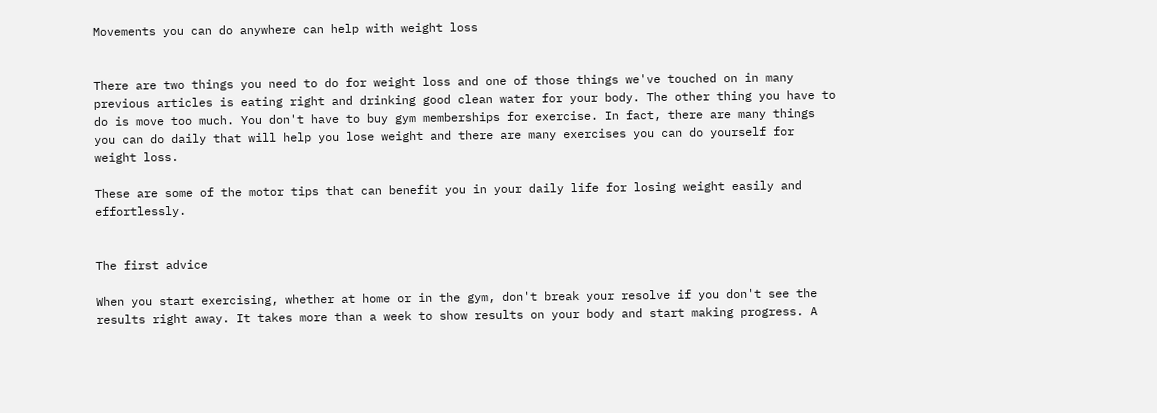Movements you can do anywhere can help with weight loss


There are two things you need to do for weight loss and one of those things we've touched on in many previous articles is eating right and drinking good clean water for your body. The other thing you have to do is move too much. You don't have to buy gym memberships for exercise. In fact, there are many things you can do daily that will help you lose weight and there are many exercises you can do yourself for weight loss.

These are some of the motor tips that can benefit you in your daily life for losing weight easily and effortlessly.


The first advice

When you start exercising, whether at home or in the gym, don't break your resolve if you don't see the results right away. It takes more than a week to show results on your body and start making progress. A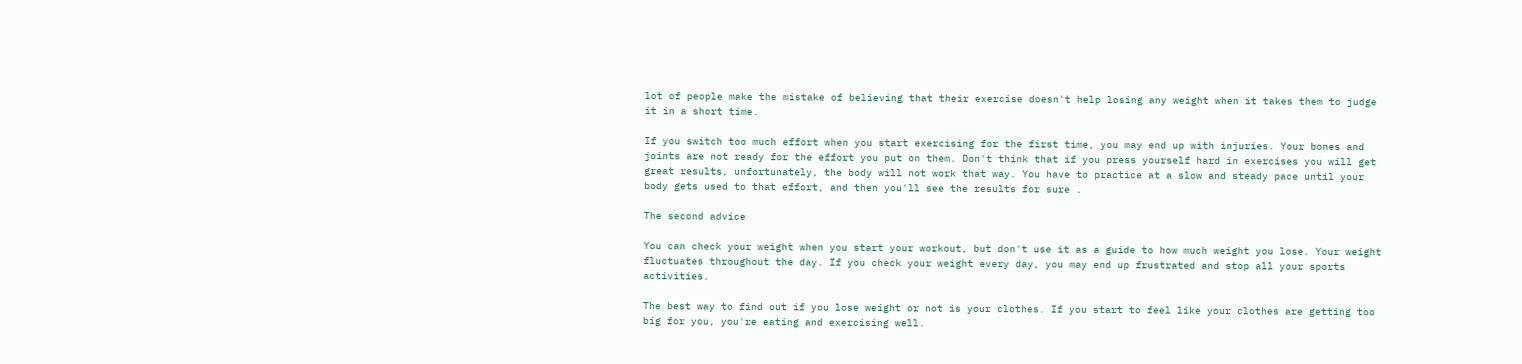lot of people make the mistake of believing that their exercise doesn't help losing any weight when it takes them to judge it in a short time.

If you switch too much effort when you start exercising for the first time, you may end up with injuries. Your bones and joints are not ready for the effort you put on them. Don't think that if you press yourself hard in exercises you will get great results, unfortunately, the body will not work that way. You have to practice at a slow and steady pace until your body gets used to that effort, and then you'll see the results for sure .

The second advice

You can check your weight when you start your workout, but don't use it as a guide to how much weight you lose. Your weight fluctuates throughout the day. If you check your weight every day, you may end up frustrated and stop all your sports activities.

The best way to find out if you lose weight or not is your clothes. If you start to feel like your clothes are getting too big for you, you're eating and exercising well.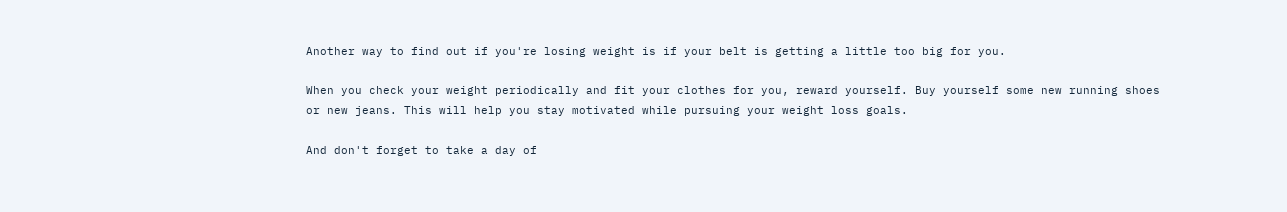Another way to find out if you're losing weight is if your belt is getting a little too big for you.

When you check your weight periodically and fit your clothes for you, reward yourself. Buy yourself some new running shoes or new jeans. This will help you stay motivated while pursuing your weight loss goals.

And don't forget to take a day of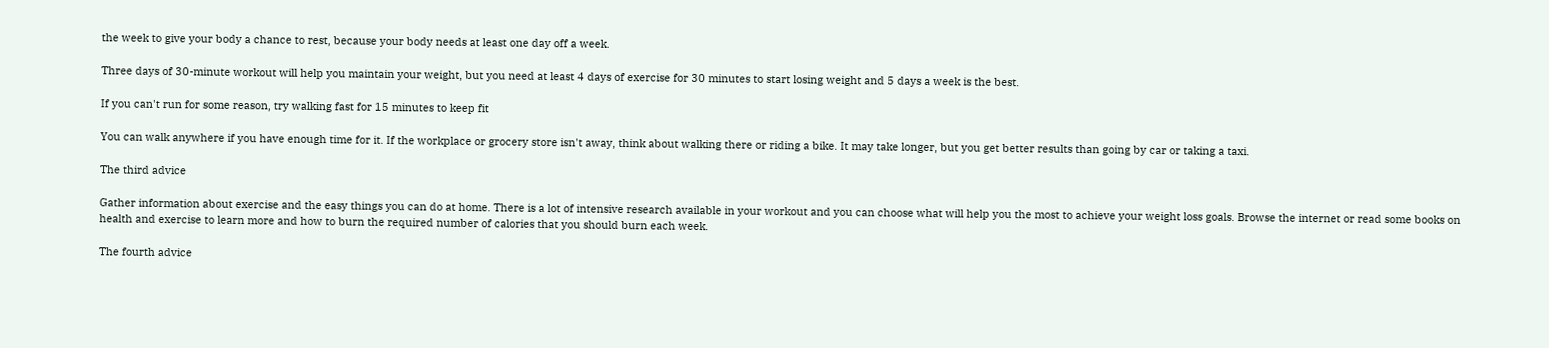the week to give your body a chance to rest, because your body needs at least one day off a week.

Three days of 30-minute workout will help you maintain your weight, but you need at least 4 days of exercise for 30 minutes to start losing weight and 5 days a week is the best.

If you can't run for some reason, try walking fast for 15 minutes to keep fit

You can walk anywhere if you have enough time for it. If the workplace or grocery store isn't away, think about walking there or riding a bike. It may take longer, but you get better results than going by car or taking a taxi.

The third advice

Gather information about exercise and the easy things you can do at home. There is a lot of intensive research available in your workout and you can choose what will help you the most to achieve your weight loss goals. Browse the internet or read some books on health and exercise to learn more and how to burn the required number of calories that you should burn each week.

The fourth advice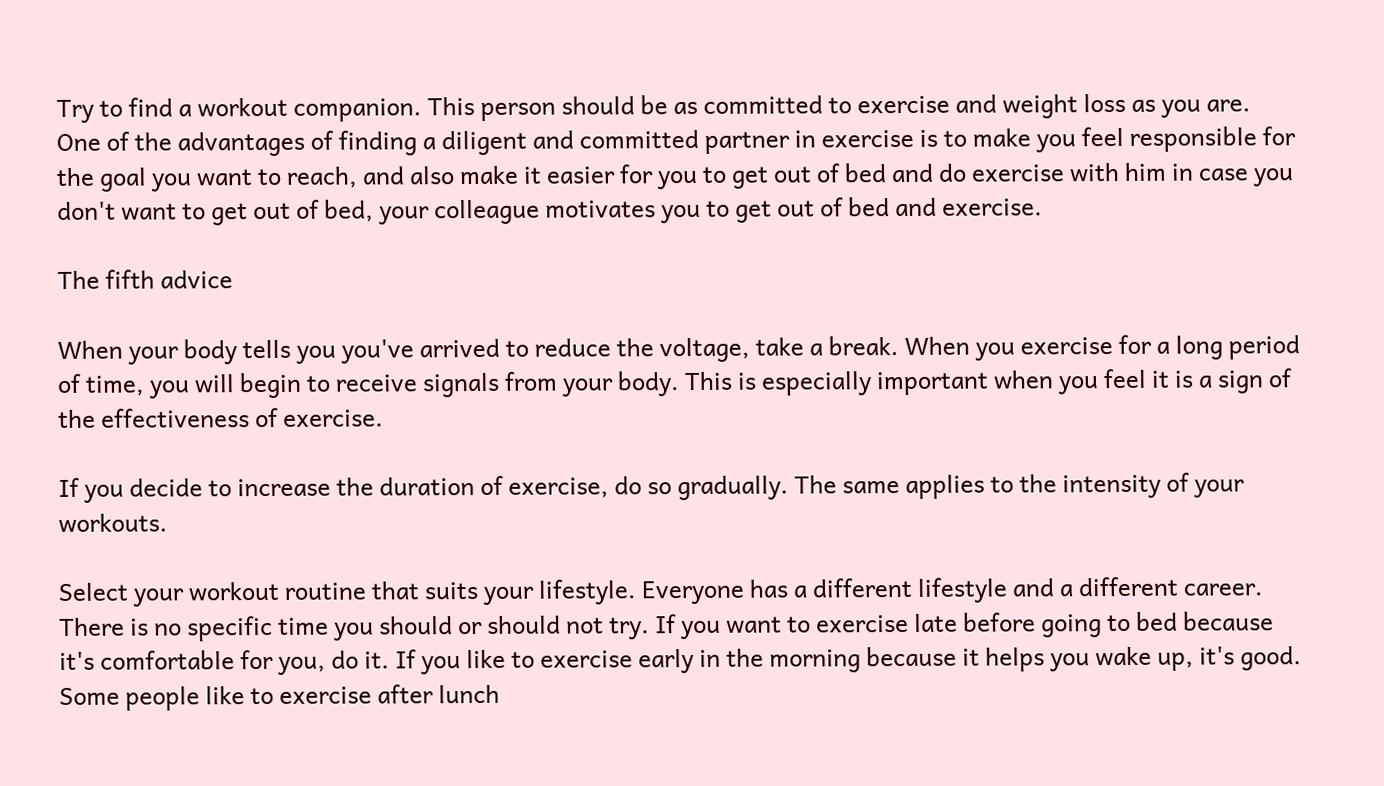Try to find a workout companion. This person should be as committed to exercise and weight loss as you are. One of the advantages of finding a diligent and committed partner in exercise is to make you feel responsible for the goal you want to reach, and also make it easier for you to get out of bed and do exercise with him in case you don't want to get out of bed, your colleague motivates you to get out of bed and exercise.

The fifth advice

When your body tells you you've arrived to reduce the voltage, take a break. When you exercise for a long period of time, you will begin to receive signals from your body. This is especially important when you feel it is a sign of the effectiveness of exercise.

If you decide to increase the duration of exercise, do so gradually. The same applies to the intensity of your workouts.

Select your workout routine that suits your lifestyle. Everyone has a different lifestyle and a different career. There is no specific time you should or should not try. If you want to exercise late before going to bed because it's comfortable for you, do it. If you like to exercise early in the morning because it helps you wake up, it's good. Some people like to exercise after lunch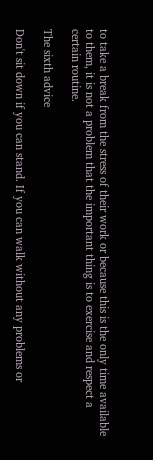to take a break from the stress of their work or because this is the only time available to them, it is not a problem that the important thing is to exercise and respect a certain routine.

The sixth advice

Don't sit down if you can stand. If you can walk without any problems or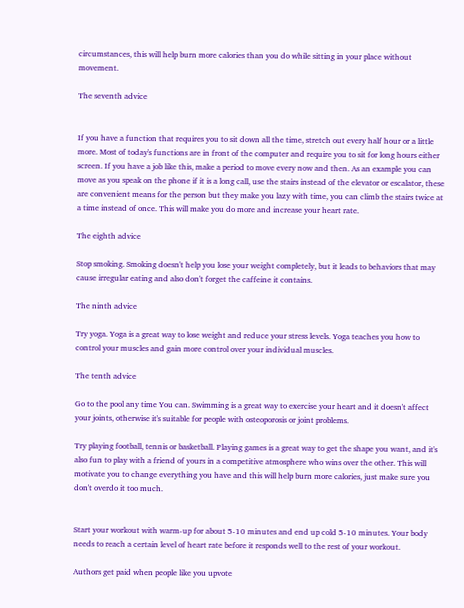circumstances, this will help burn more calories than you do while sitting in your place without movement.

The seventh advice


If you have a function that requires you to sit down all the time, stretch out every half hour or a little more. Most of today's functions are in front of the computer and require you to sit for long hours either screen. If you have a job like this, make a period to move every now and then. As an example you can move as you speak on the phone if it is a long call, use the stairs instead of the elevator or escalator, these are convenient means for the person but they make you lazy with time, you can climb the stairs twice at a time instead of once. This will make you do more and increase your heart rate.

The eighth advice

Stop smoking. Smoking doesn't help you lose your weight completely, but it leads to behaviors that may cause irregular eating and also don't forget the caffeine it contains.

The ninth advice

Try yoga. Yoga is a great way to lose weight and reduce your stress levels. Yoga teaches you how to control your muscles and gain more control over your individual muscles.

The tenth advice

Go to the pool any time You can. Swimming is a great way to exercise your heart and it doesn't affect your joints, otherwise it's suitable for people with osteoporosis or joint problems.

Try playing football, tennis or basketball. Playing games is a great way to get the shape you want, and it's also fun to play with a friend of yours in a competitive atmosphere who wins over the other. This will motivate you to change everything you have and this will help burn more calories, just make sure you don't overdo it too much.


Start your workout with warm-up for about 5-10 minutes and end up cold 5-10 minutes. Your body needs to reach a certain level of heart rate before it responds well to the rest of your workout.

Authors get paid when people like you upvote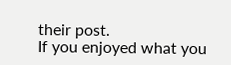their post.
If you enjoyed what you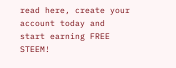read here, create your account today and start earning FREE STEEM!